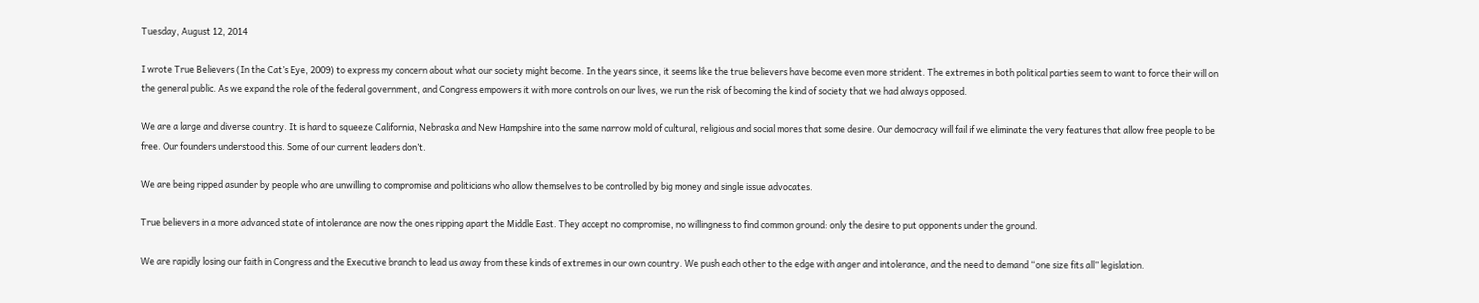Tuesday, August 12, 2014

I wrote True Believers (In the Cat’s Eye, 2009) to express my concern about what our society might become. In the years since, it seems like the true believers have become even more strident. The extremes in both political parties seem to want to force their will on the general public. As we expand the role of the federal government, and Congress empowers it with more controls on our lives, we run the risk of becoming the kind of society that we had always opposed.

We are a large and diverse country. It is hard to squeeze California, Nebraska and New Hampshire into the same narrow mold of cultural, religious and social mores that some desire. Our democracy will fail if we eliminate the very features that allow free people to be free. Our founders understood this. Some of our current leaders don’t.

We are being ripped asunder by people who are unwilling to compromise and politicians who allow themselves to be controlled by big money and single issue advocates.

True believers in a more advanced state of intolerance are now the ones ripping apart the Middle East. They accept no compromise, no willingness to find common ground: only the desire to put opponents under the ground.

We are rapidly losing our faith in Congress and the Executive branch to lead us away from these kinds of extremes in our own country. We push each other to the edge with anger and intolerance, and the need to demand “one size fits all” legislation.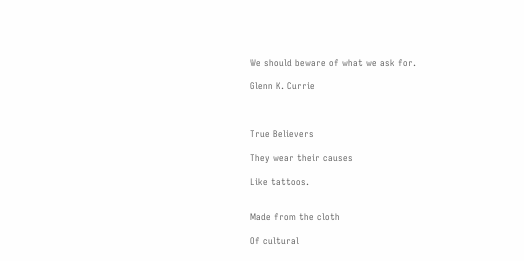We should beware of what we ask for.

Glenn K. Currie



True Believers

They wear their causes

Like tattoos.


Made from the cloth

Of cultural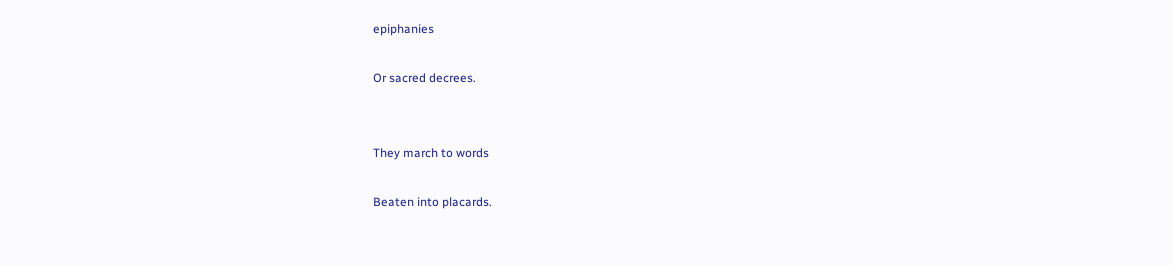epiphanies

Or sacred decrees.


They march to words

Beaten into placards.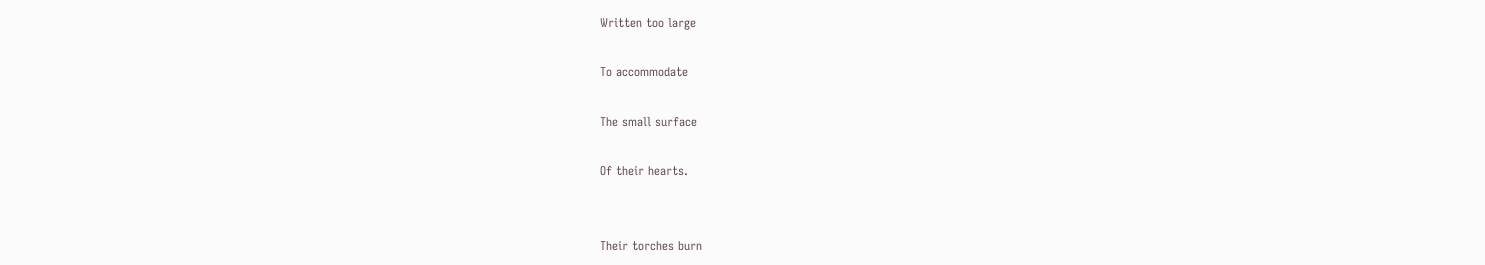Written too large

To accommodate

The small surface

Of their hearts.


Their torches burn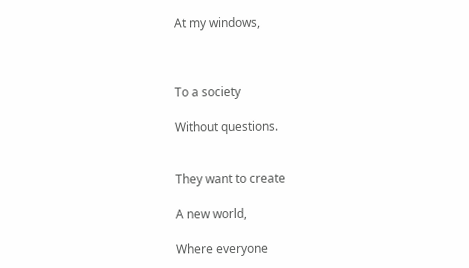At my windows,



To a society

Without questions.


They want to create

A new world,

Where everyone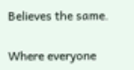Believes the same.

Where everyone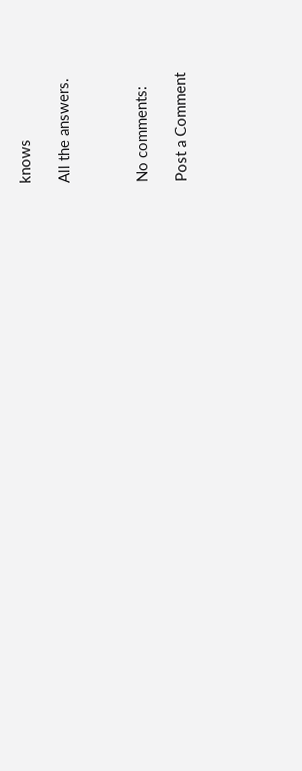knows

All the answers.



No comments:

Post a Comment